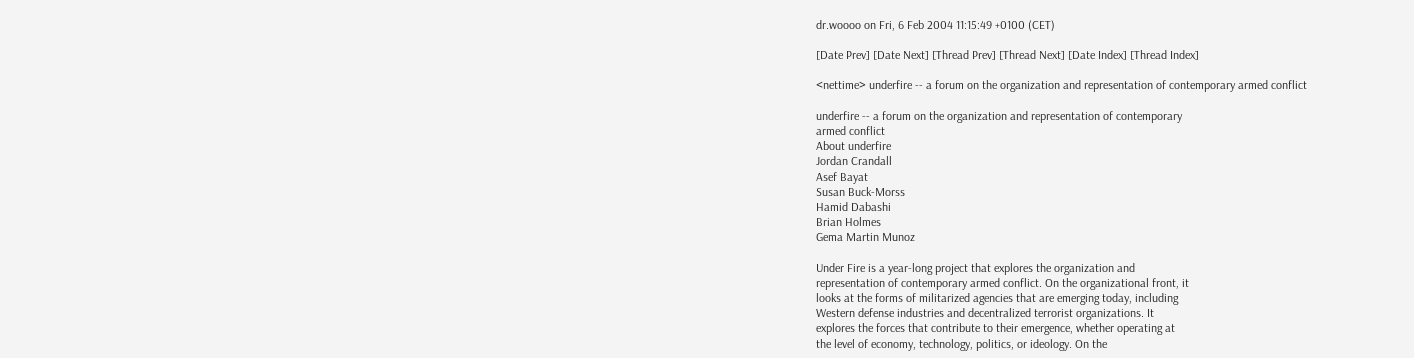dr.woooo on Fri, 6 Feb 2004 11:15:49 +0100 (CET)

[Date Prev] [Date Next] [Thread Prev] [Thread Next] [Date Index] [Thread Index]

<nettime> underfire -- a forum on the organization and representation of contemporary armed conflict

underfire -- a forum on the organization and representation of contemporary
armed conflict
About underfire
Jordan Crandall
Asef Bayat
Susan Buck-Morss
Hamid Dabashi
Brian Holmes
Gema Martin Munoz

Under Fire is a year-long project that explores the organization and
representation of contemporary armed conflict. On the organizational front, it
looks at the forms of militarized agencies that are emerging today, including
Western defense industries and decentralized terrorist organizations. It
explores the forces that contribute to their emergence, whether operating at
the level of economy, technology, politics, or ideology. On the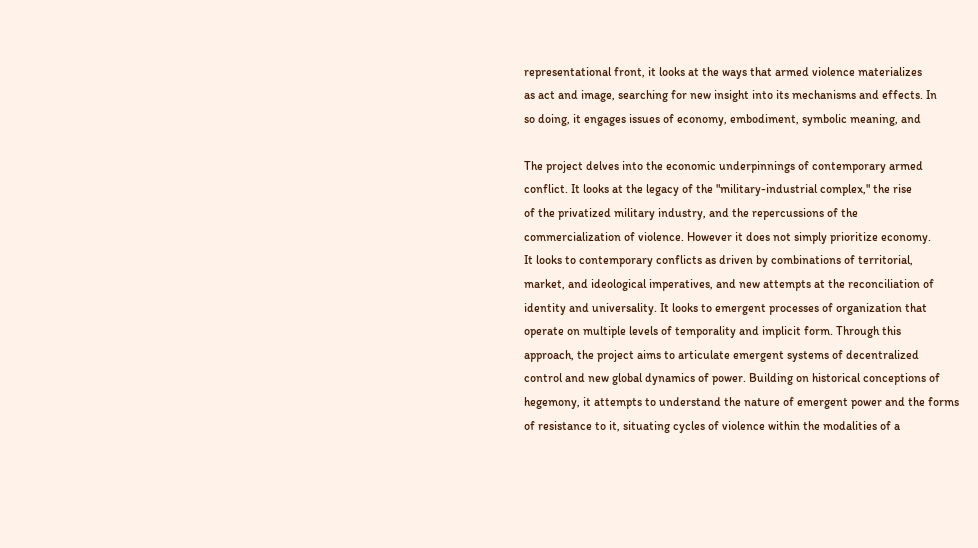representational front, it looks at the ways that armed violence materializes
as act and image, searching for new insight into its mechanisms and effects. In
so doing, it engages issues of economy, embodiment, symbolic meaning, and

The project delves into the economic underpinnings of contemporary armed
conflict. It looks at the legacy of the "military-industrial complex," the rise
of the privatized military industry, and the repercussions of the
commercialization of violence. However it does not simply prioritize economy.
It looks to contemporary conflicts as driven by combinations of territorial,
market, and ideological imperatives, and new attempts at the reconciliation of
identity and universality. It looks to emergent processes of organization that
operate on multiple levels of temporality and implicit form. Through this
approach, the project aims to articulate emergent systems of decentralized
control and new global dynamics of power. Building on historical conceptions of
hegemony, it attempts to understand the nature of emergent power and the forms
of resistance to it, situating cycles of violence within the modalities of a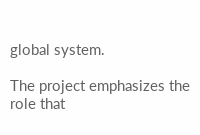global system.

The project emphasizes the role that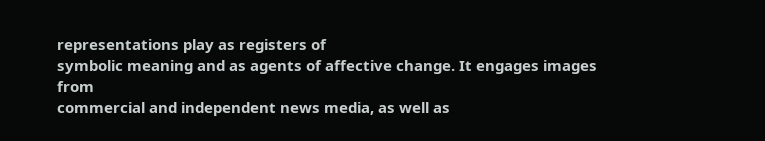representations play as registers of
symbolic meaning and as agents of affective change. It engages images from
commercial and independent news media, as well as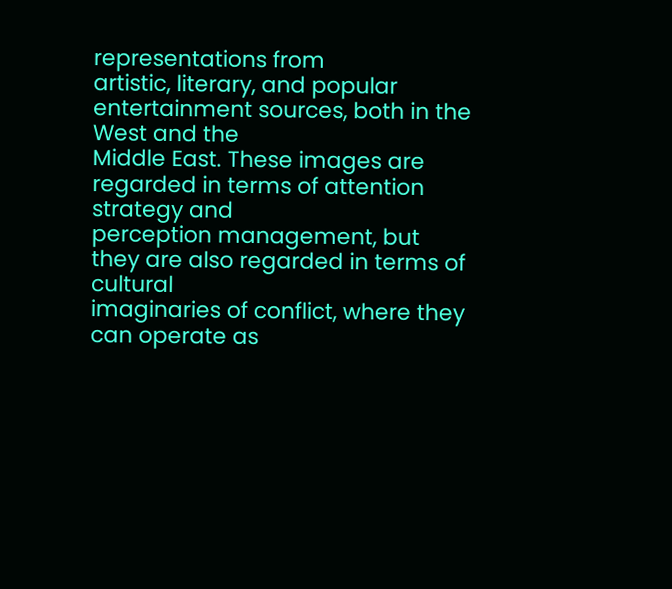representations from
artistic, literary, and popular entertainment sources, both in the West and the
Middle East. These images are regarded in terms of attention strategy and
perception management, but they are also regarded in terms of cultural
imaginaries of conflict, where they can operate as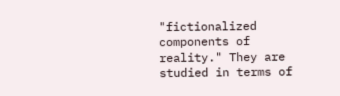"fictionalized components of
reality." They are studied in terms of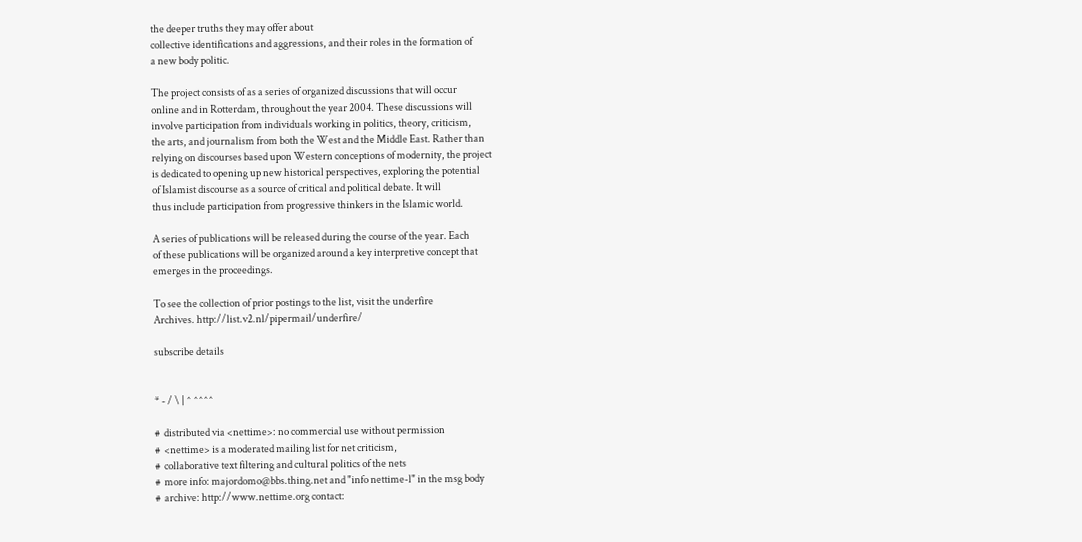the deeper truths they may offer about
collective identifications and aggressions, and their roles in the formation of
a new body politic.

The project consists of as a series of organized discussions that will occur
online and in Rotterdam, throughout the year 2004. These discussions will
involve participation from individuals working in politics, theory, criticism,
the arts, and journalism from both the West and the Middle East. Rather than
relying on discourses based upon Western conceptions of modernity, the project
is dedicated to opening up new historical perspectives, exploring the potential
of Islamist discourse as a source of critical and political debate. It will
thus include participation from progressive thinkers in the Islamic world.

A series of publications will be released during the course of the year. Each
of these publications will be organized around a key interpretive concept that
emerges in the proceedings.

To see the collection of prior postings to the list, visit the underfire
Archives. http://list.v2.nl/pipermail/underfire/

subscribe details


* - / \ | ^ ^^^^

#  distributed via <nettime>: no commercial use without permission
#  <nettime> is a moderated mailing list for net criticism,
#  collaborative text filtering and cultural politics of the nets
#  more info: majordomo@bbs.thing.net and "info nettime-l" in the msg body
#  archive: http://www.nettime.org contact: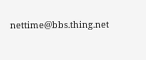nettime@bbs.thing.net